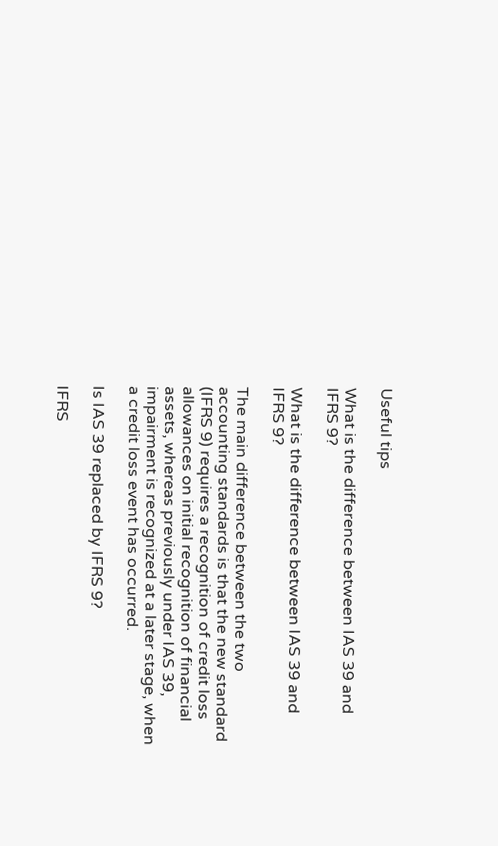Useful tips

What is the difference between IAS 39 and IFRS 9?

What is the difference between IAS 39 and IFRS 9?

The main difference between the two accounting standards is that the new standard (IFRS 9) requires a recognition of credit loss allowances on initial recognition of financial assets, whereas previously under IAS 39, impairment is recognized at a later stage, when a credit loss event has occurred.

Is IAS 39 replaced by IFRS 9?

IFRS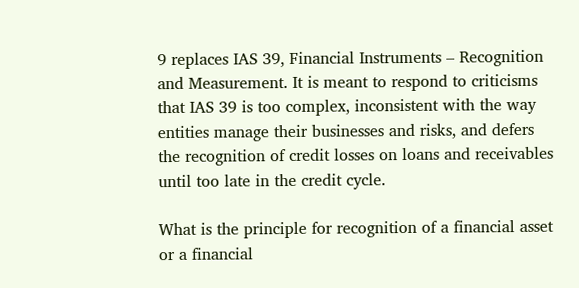9 replaces IAS 39, Financial Instruments – Recognition and Measurement. It is meant to respond to criticisms that IAS 39 is too complex, inconsistent with the way entities manage their businesses and risks, and defers the recognition of credit losses on loans and receivables until too late in the credit cycle.

What is the principle for recognition of a financial asset or a financial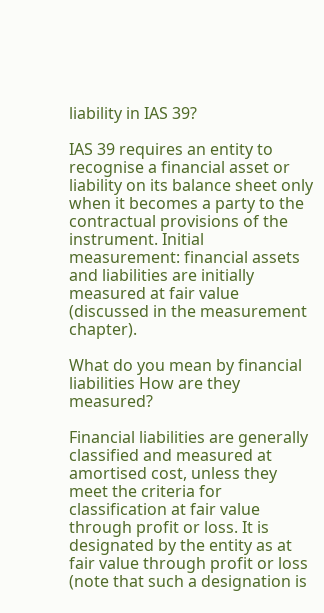liability in IAS 39?

IAS 39 requires an entity to recognise a financial asset or liability on its balance sheet only when it becomes a party to the contractual provisions of the instrument. Initial measurement: financial assets and liabilities are initially measured at fair value (discussed in the measurement chapter).

What do you mean by financial liabilities How are they measured?

Financial liabilities are generally classified and measured at amortised cost, unless they meet the criteria for classification at fair value through profit or loss. It is designated by the entity as at fair value through profit or loss (note that such a designation is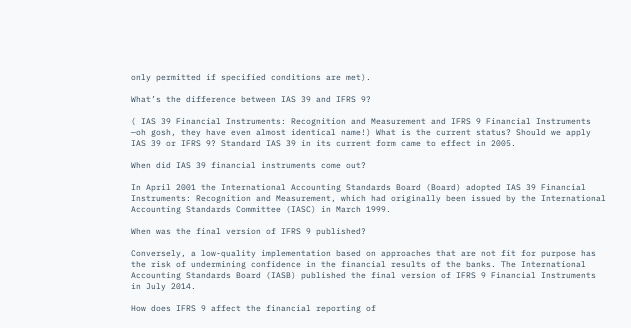only permitted if specified conditions are met).

What’s the difference between IAS 39 and IFRS 9?

( IAS 39 Financial Instruments: Recognition and Measurement and IFRS 9 Financial Instruments —oh gosh, they have even almost identical name!) What is the current status? Should we apply IAS 39 or IFRS 9? Standard IAS 39 in its current form came to effect in 2005.

When did IAS 39 financial instruments come out?

In April 2001 the International Accounting Standards Board (Board) adopted IAS 39 Financial Instruments: Recognition and Measurement, which had originally been issued by the International Accounting Standards Committee (IASC) in March 1999.

When was the final version of IFRS 9 published?

Conversely, a low-quality implementation based on approaches that are not fit for purpose has the risk of undermining confidence in the financial results of the banks. The International Accounting Standards Board (IASB) published the final version of IFRS 9 Financial Instruments in July 2014.

How does IFRS 9 affect the financial reporting of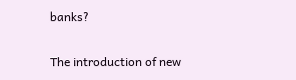banks?

The introduction of new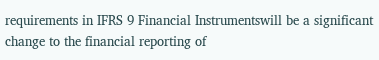requirements in IFRS 9 Financial Instrumentswill be a significant change to the financial reporting of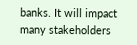banks. It will impact many stakeholders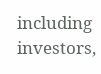including investors,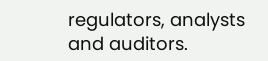regulators, analysts and auditors.